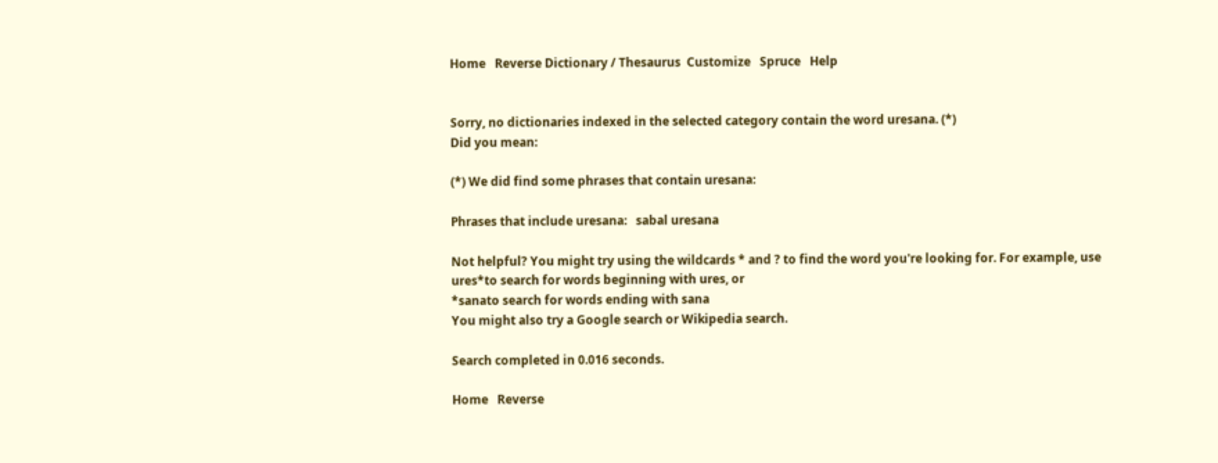Home   Reverse Dictionary / Thesaurus  Customize   Spruce   Help


Sorry, no dictionaries indexed in the selected category contain the word uresana. (*)
Did you mean:

(*) We did find some phrases that contain uresana:

Phrases that include uresana:   sabal uresana

Not helpful? You might try using the wildcards * and ? to find the word you're looking for. For example, use
ures*to search for words beginning with ures, or
*sanato search for words ending with sana
You might also try a Google search or Wikipedia search.

Search completed in 0.016 seconds.

Home   Reverse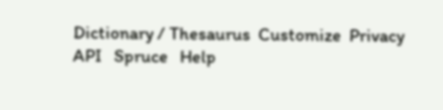Dictionary / Thesaurus  Customize  Privacy   API   Spruce   Help